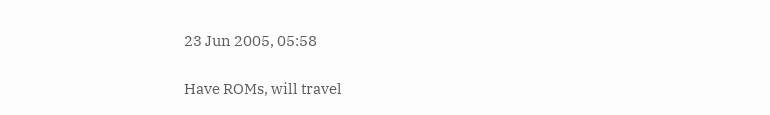23 Jun 2005, 05:58

Have ROMs, will travel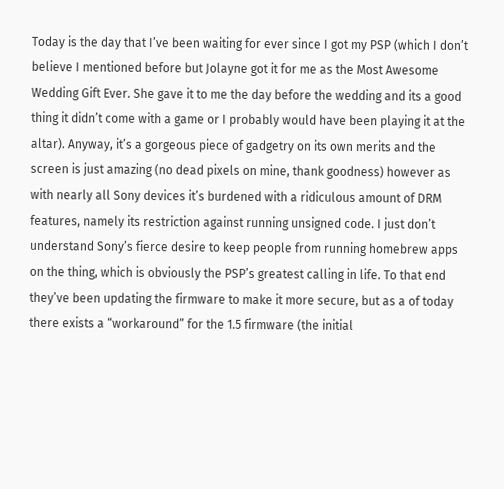Today is the day that I’ve been waiting for ever since I got my PSP (which I don’t believe I mentioned before but Jolayne got it for me as the Most Awesome Wedding Gift Ever. She gave it to me the day before the wedding and its a good thing it didn’t come with a game or I probably would have been playing it at the altar). Anyway, it’s a gorgeous piece of gadgetry on its own merits and the screen is just amazing (no dead pixels on mine, thank goodness) however as with nearly all Sony devices it’s burdened with a ridiculous amount of DRM features, namely its restriction against running unsigned code. I just don’t understand Sony’s fierce desire to keep people from running homebrew apps on the thing, which is obviously the PSP’s greatest calling in life. To that end they’ve been updating the firmware to make it more secure, but as a of today there exists a “workaround” for the 1.5 firmware (the initial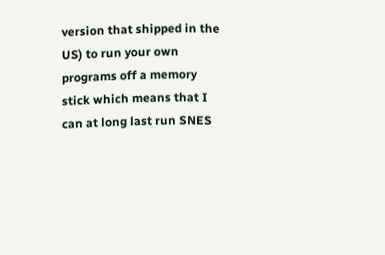version that shipped in the US) to run your own programs off a memory stick which means that I can at long last run SNES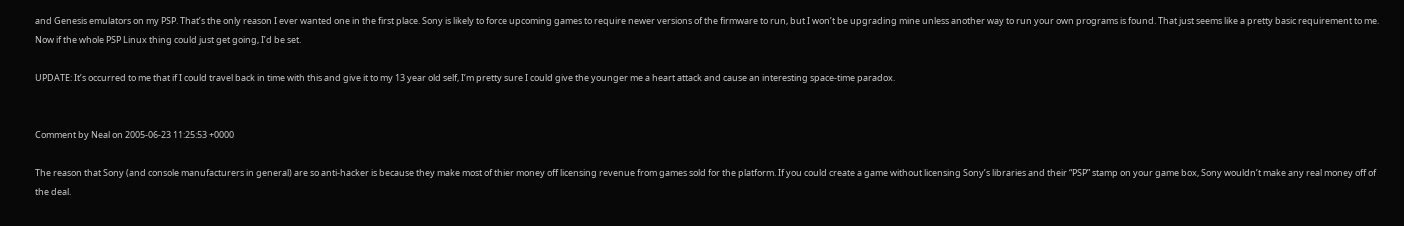and Genesis emulators on my PSP. That’s the only reason I ever wanted one in the first place. Sony is likely to force upcoming games to require newer versions of the firmware to run, but I won’t be upgrading mine unless another way to run your own programs is found. That just seems like a pretty basic requirement to me. Now if the whole PSP Linux thing could just get going, I’d be set.

UPDATE: It’s occurred to me that if I could travel back in time with this and give it to my 13 year old self, I’m pretty sure I could give the younger me a heart attack and cause an interesting space-time paradox.


Comment by Neal on 2005-06-23 11:25:53 +0000

The reason that Sony (and console manufacturers in general) are so anti-hacker is because they make most of thier money off licensing revenue from games sold for the platform. If you could create a game without licensing Sony’s libraries and their “PSP” stamp on your game box, Sony wouldn’t make any real money off of the deal.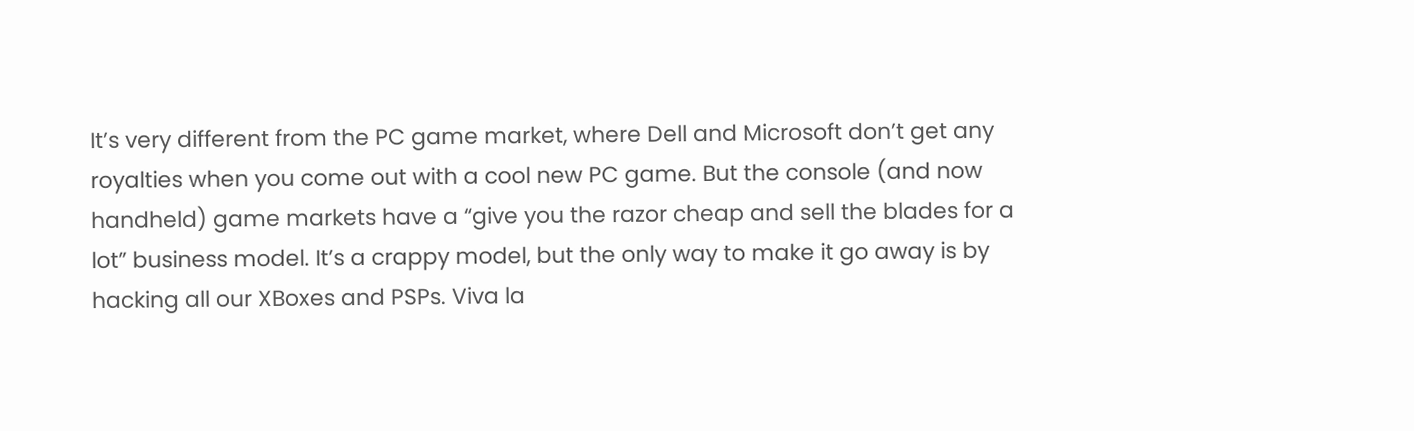It’s very different from the PC game market, where Dell and Microsoft don’t get any royalties when you come out with a cool new PC game. But the console (and now handheld) game markets have a “give you the razor cheap and sell the blades for a lot” business model. It’s a crappy model, but the only way to make it go away is by hacking all our XBoxes and PSPs. Viva la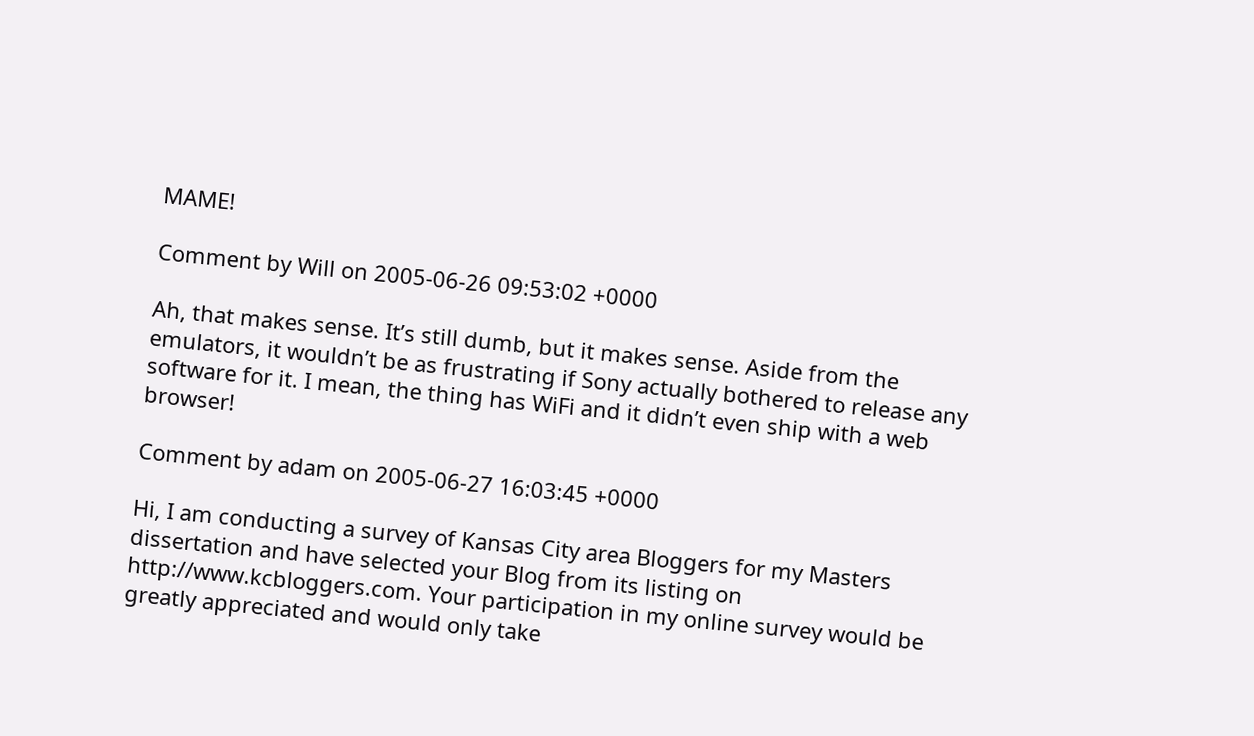MAME!

Comment by Will on 2005-06-26 09:53:02 +0000

Ah, that makes sense. It’s still dumb, but it makes sense. Aside from the emulators, it wouldn’t be as frustrating if Sony actually bothered to release any software for it. I mean, the thing has WiFi and it didn’t even ship with a web browser!

Comment by adam on 2005-06-27 16:03:45 +0000

Hi, I am conducting a survey of Kansas City area Bloggers for my Masters dissertation and have selected your Blog from its listing on http://www.kcbloggers.com. Your participation in my online survey would be greatly appreciated and would only take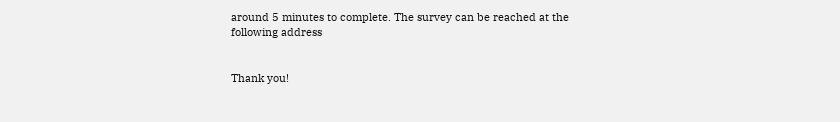around 5 minutes to complete. The survey can be reached at the following address


Thank you!